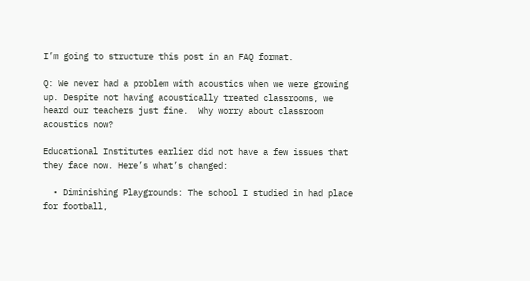I’m going to structure this post in an FAQ format.

Q: We never had a problem with acoustics when we were growing up. Despite not having acoustically treated classrooms, we heard our teachers just fine.  Why worry about classroom acoustics now?

Educational Institutes earlier did not have a few issues that they face now. Here’s what’s changed:

  • Diminishing Playgrounds: The school I studied in had place for football,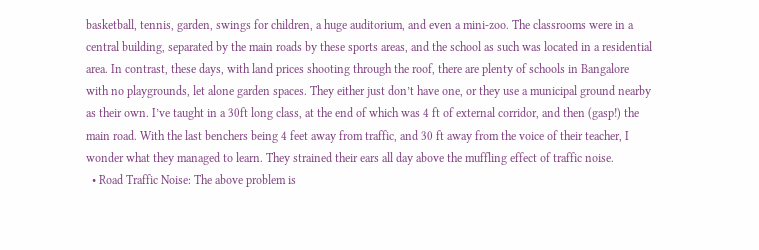basketball, tennis, garden, swings for children, a huge auditorium, and even a mini-zoo. The classrooms were in a central building, separated by the main roads by these sports areas, and the school as such was located in a residential area. In contrast, these days, with land prices shooting through the roof, there are plenty of schools in Bangalore with no playgrounds, let alone garden spaces. They either just don’t have one, or they use a municipal ground nearby as their own. I’ve taught in a 30ft long class, at the end of which was 4 ft of external corridor, and then (gasp!) the main road. With the last benchers being 4 feet away from traffic, and 30 ft away from the voice of their teacher, I wonder what they managed to learn. They strained their ears all day above the muffling effect of traffic noise.
  • Road Traffic Noise: The above problem is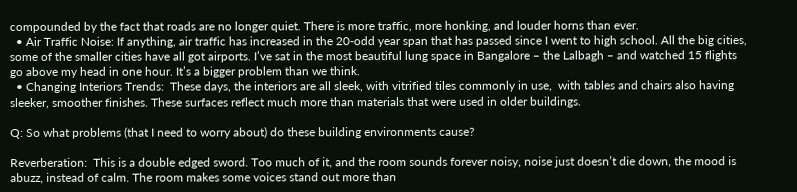compounded by the fact that roads are no longer quiet. There is more traffic, more honking, and louder horns than ever.
  • Air Traffic Noise: If anything, air traffic has increased in the 20-odd year span that has passed since I went to high school. All the big cities, some of the smaller cities have all got airports. I’ve sat in the most beautiful lung space in Bangalore – the Lalbagh – and watched 15 flights go above my head in one hour. It’s a bigger problem than we think.
  • Changing Interiors Trends:  These days, the interiors are all sleek, with vitrified tiles commonly in use,  with tables and chairs also having sleeker, smoother finishes. These surfaces reflect much more than materials that were used in older buildings.

Q: So what problems (that I need to worry about) do these building environments cause?

Reverberation:  This is a double edged sword. Too much of it, and the room sounds forever noisy, noise just doesn’t die down, the mood is abuzz, instead of calm. The room makes some voices stand out more than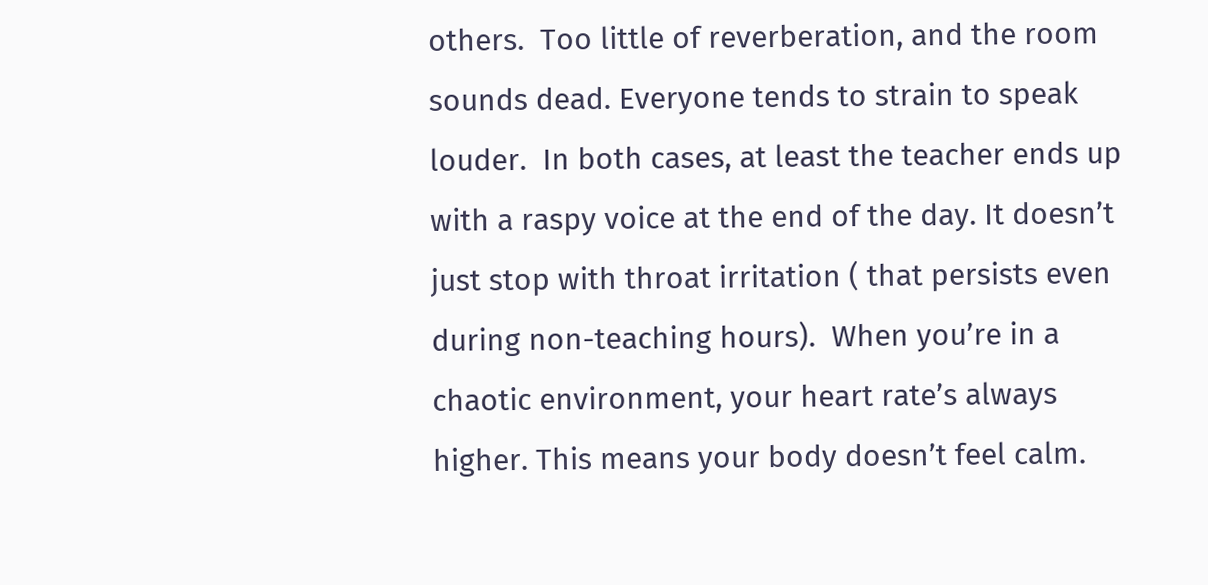others.  Too little of reverberation, and the room sounds dead. Everyone tends to strain to speak louder.  In both cases, at least the teacher ends up with a raspy voice at the end of the day. It doesn’t just stop with throat irritation ( that persists even during non-teaching hours).  When you’re in a chaotic environment, your heart rate’s always higher. This means your body doesn’t feel calm.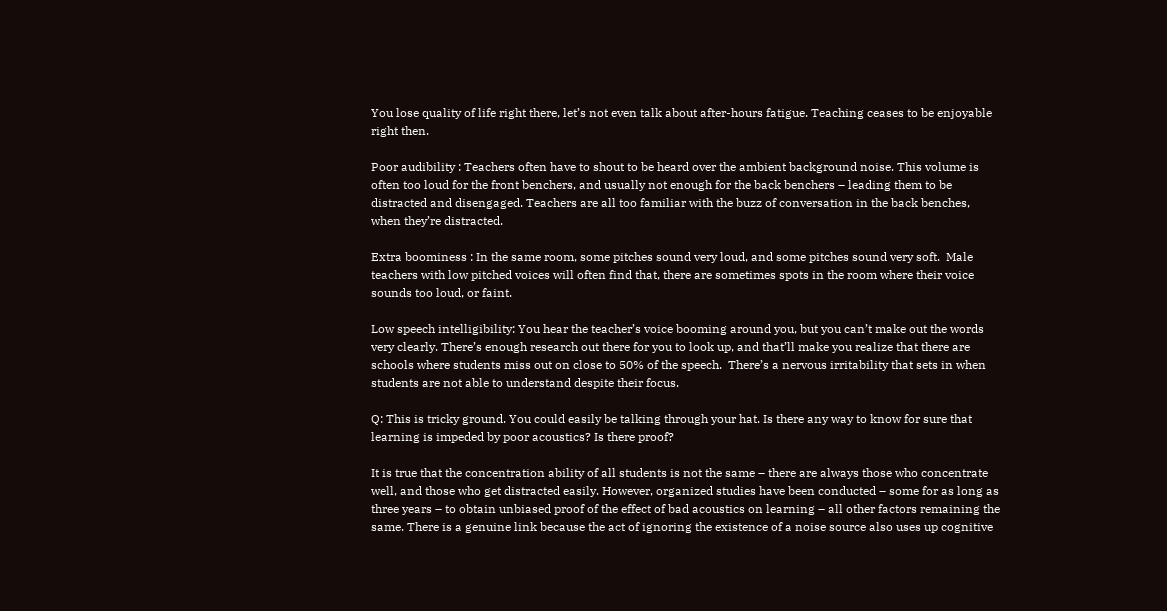You lose quality of life right there, let’s not even talk about after-hours fatigue. Teaching ceases to be enjoyable right then.

Poor audibility : Teachers often have to shout to be heard over the ambient background noise. This volume is often too loud for the front benchers, and usually not enough for the back benchers – leading them to be distracted and disengaged. Teachers are all too familiar with the buzz of conversation in the back benches, when they’re distracted.

Extra boominess : In the same room, some pitches sound very loud, and some pitches sound very soft.  Male teachers with low pitched voices will often find that, there are sometimes spots in the room where their voice sounds too loud, or faint.

Low speech intelligibility: You hear the teacher’s voice booming around you, but you can’t make out the words very clearly. There’s enough research out there for you to look up, and that’ll make you realize that there are schools where students miss out on close to 50% of the speech.  There’s a nervous irritability that sets in when students are not able to understand despite their focus.

Q: This is tricky ground. You could easily be talking through your hat. Is there any way to know for sure that learning is impeded by poor acoustics? Is there proof?

It is true that the concentration ability of all students is not the same – there are always those who concentrate well, and those who get distracted easily. However, organized studies have been conducted – some for as long as three years – to obtain unbiased proof of the effect of bad acoustics on learning – all other factors remaining the same. There is a genuine link because the act of ignoring the existence of a noise source also uses up cognitive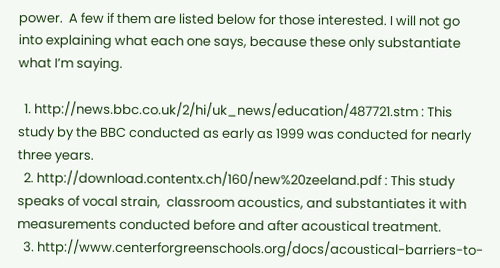power.  A few if them are listed below for those interested. I will not go into explaining what each one says, because these only substantiate what I’m saying.

  1. http://news.bbc.co.uk/2/hi/uk_news/education/487721.stm : This study by the BBC conducted as early as 1999 was conducted for nearly three years.
  2. http://download.contentx.ch/160/new%20zeeland.pdf : This study speaks of vocal strain,  classroom acoustics, and substantiates it with measurements conducted before and after acoustical treatment.
  3. http://www.centerforgreenschools.org/docs/acoustical-barriers-to-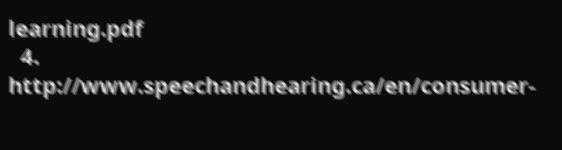learning.pdf
  4. http://www.speechandhearing.ca/en/consumer-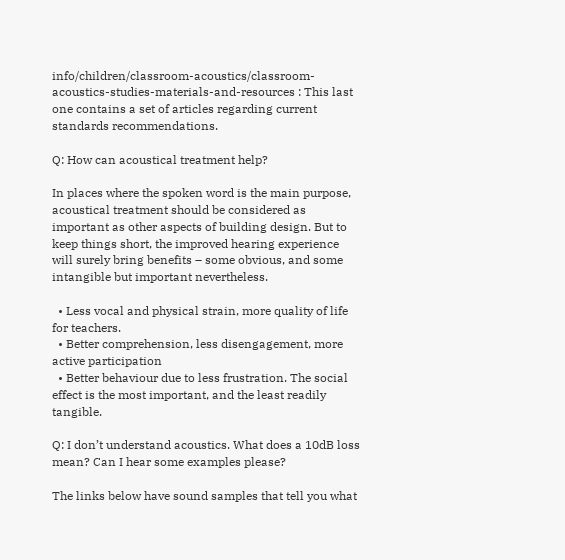info/children/classroom-acoustics/classroom-acoustics-studies-materials-and-resources : This last one contains a set of articles regarding current standards recommendations.

Q: How can acoustical treatment help?

In places where the spoken word is the main purpose, acoustical treatment should be considered as important as other aspects of building design. But to keep things short, the improved hearing experience will surely bring benefits – some obvious, and some intangible but important nevertheless.

  • Less vocal and physical strain, more quality of life for teachers.
  • Better comprehension, less disengagement, more active participation
  • Better behaviour due to less frustration. The social effect is the most important, and the least readily tangible.

Q: I don’t understand acoustics. What does a 10dB loss mean? Can I hear some examples please?

The links below have sound samples that tell you what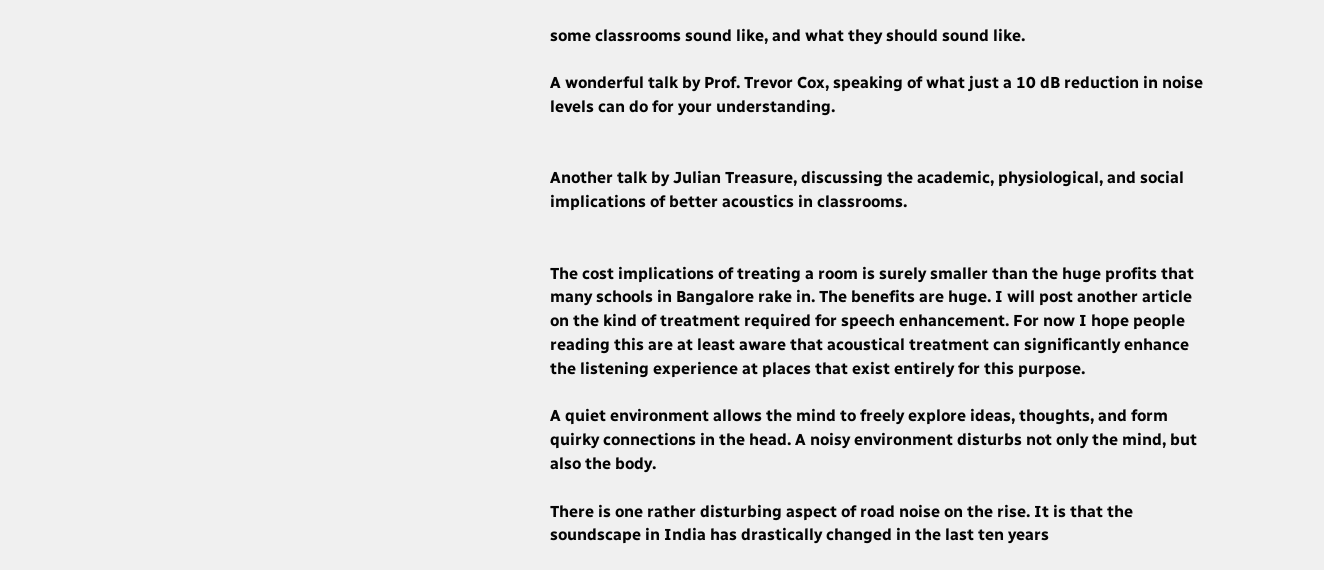some classrooms sound like, and what they should sound like.

A wonderful talk by Prof. Trevor Cox, speaking of what just a 10 dB reduction in noise levels can do for your understanding.


Another talk by Julian Treasure, discussing the academic, physiological, and social implications of better acoustics in classrooms.


The cost implications of treating a room is surely smaller than the huge profits that many schools in Bangalore rake in. The benefits are huge. I will post another article on the kind of treatment required for speech enhancement. For now I hope people reading this are at least aware that acoustical treatment can significantly enhance the listening experience at places that exist entirely for this purpose.

A quiet environment allows the mind to freely explore ideas, thoughts, and form quirky connections in the head. A noisy environment disturbs not only the mind, but also the body.

There is one rather disturbing aspect of road noise on the rise. It is that the soundscape in India has drastically changed in the last ten years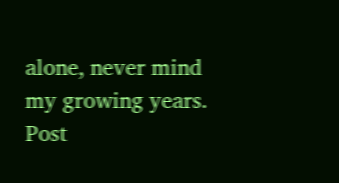alone, never mind my growing years. Post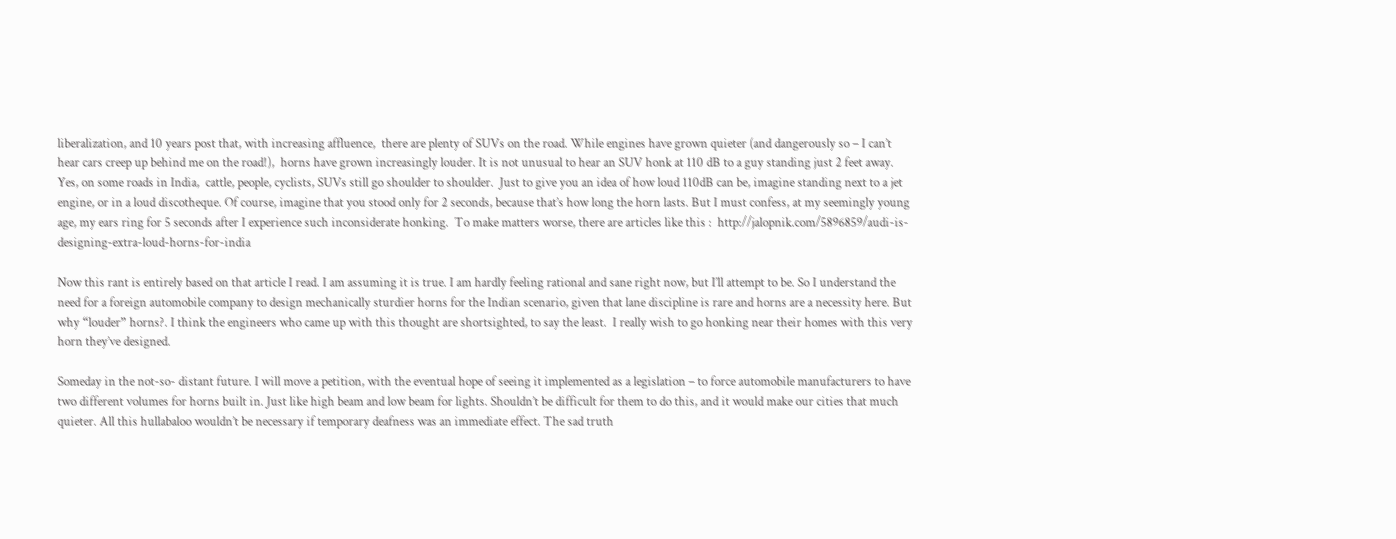liberalization, and 10 years post that, with increasing affluence,  there are plenty of SUVs on the road. While engines have grown quieter (and dangerously so – I can’t hear cars creep up behind me on the road!),  horns have grown increasingly louder. It is not unusual to hear an SUV honk at 110 dB to a guy standing just 2 feet away.  Yes, on some roads in India,  cattle, people, cyclists, SUVs still go shoulder to shoulder.  Just to give you an idea of how loud 110dB can be, imagine standing next to a jet engine, or in a loud discotheque. Of course, imagine that you stood only for 2 seconds, because that’s how long the horn lasts. But I must confess, at my seemingly young age, my ears ring for 5 seconds after I experience such inconsiderate honking.  To make matters worse, there are articles like this :  http://jalopnik.com/5896859/audi-is-designing-extra-loud-horns-for-india

Now this rant is entirely based on that article I read. I am assuming it is true. I am hardly feeling rational and sane right now, but I’ll attempt to be. So I understand the need for a foreign automobile company to design mechanically sturdier horns for the Indian scenario, given that lane discipline is rare and horns are a necessity here. But why “louder” horns?. I think the engineers who came up with this thought are shortsighted, to say the least.  I really wish to go honking near their homes with this very horn they’ve designed.

Someday in the not-so- distant future. I will move a petition, with the eventual hope of seeing it implemented as a legislation – to force automobile manufacturers to have two different volumes for horns built in. Just like high beam and low beam for lights. Shouldn’t be difficult for them to do this, and it would make our cities that much quieter. All this hullabaloo wouldn’t be necessary if temporary deafness was an immediate effect. The sad truth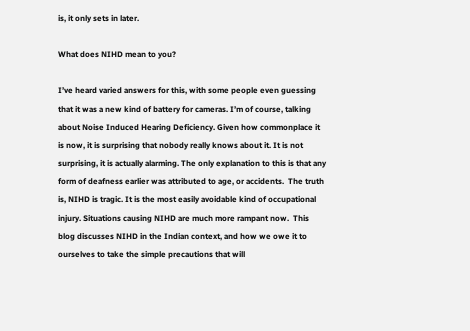is, it only sets in later.

What does NIHD mean to you?

I’ve heard varied answers for this, with some people even guessing that it was a new kind of battery for cameras. I’m of course, talking about Noise Induced Hearing Deficiency. Given how commonplace it is now, it is surprising that nobody really knows about it. It is not surprising, it is actually alarming. The only explanation to this is that any form of deafness earlier was attributed to age, or accidents.  The truth is, NIHD is tragic. It is the most easily avoidable kind of occupational injury. Situations causing NIHD are much more rampant now.  This blog discusses NIHD in the Indian context, and how we owe it to ourselves to take the simple precautions that will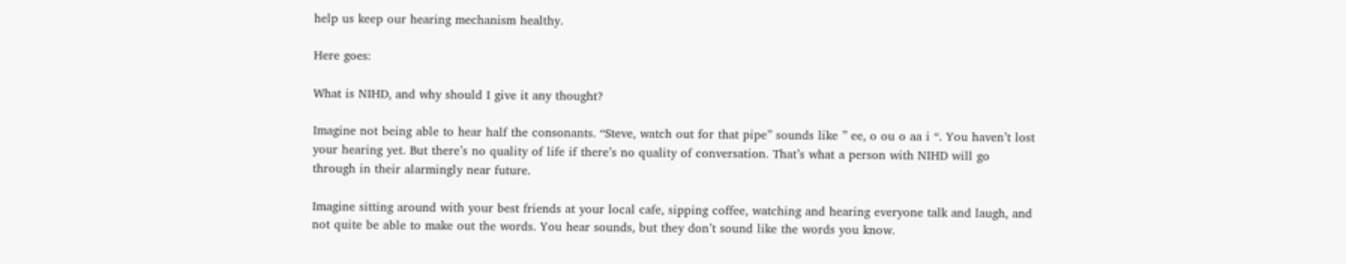help us keep our hearing mechanism healthy.

Here goes:

What is NIHD, and why should I give it any thought?

Imagine not being able to hear half the consonants. “Steve, watch out for that pipe” sounds like ” ee, o ou o aa i “. You haven’t lost your hearing yet. But there’s no quality of life if there’s no quality of conversation. That’s what a person with NIHD will go through in their alarmingly near future.

Imagine sitting around with your best friends at your local cafe, sipping coffee, watching and hearing everyone talk and laugh, and not quite be able to make out the words. You hear sounds, but they don’t sound like the words you know.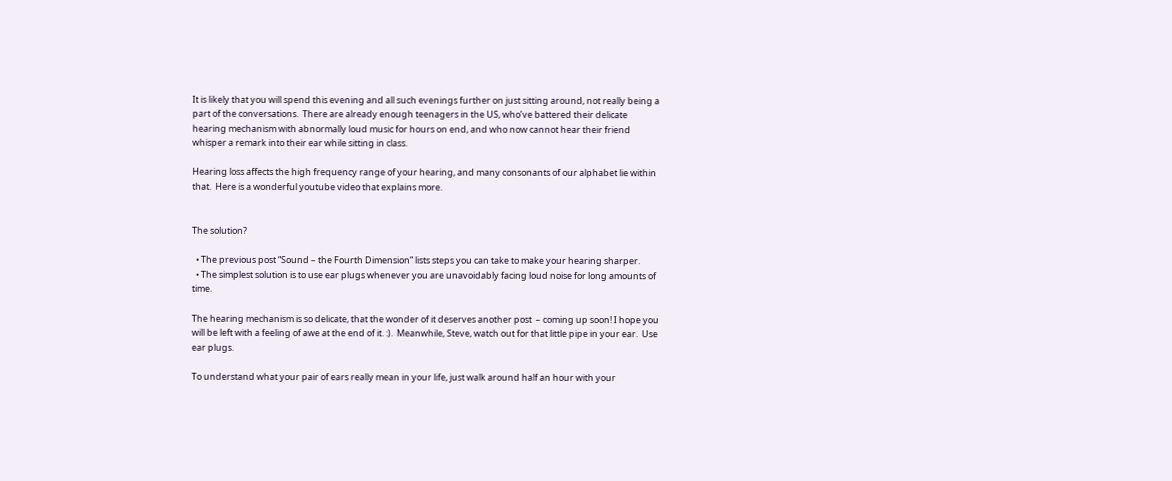It is likely that you will spend this evening and all such evenings further on just sitting around, not really being a part of the conversations.  There are already enough teenagers in the US, who’ve battered their delicate hearing mechanism with abnormally loud music for hours on end, and who now cannot hear their friend whisper a remark into their ear while sitting in class.

Hearing loss affects the high frequency range of your hearing, and many consonants of our alphabet lie within that.  Here is a wonderful youtube video that explains more.


The solution?

  • The previous post “Sound – the Fourth Dimension” lists steps you can take to make your hearing sharper.
  • The simplest solution is to use ear plugs whenever you are unavoidably facing loud noise for long amounts of time.

The hearing mechanism is so delicate, that the wonder of it deserves another post  – coming up soon! I hope you will be left with a feeling of awe at the end of it. :).  Meanwhile, Steve, watch out for that little pipe in your ear.  Use ear plugs.

To understand what your pair of ears really mean in your life, just walk around half an hour with your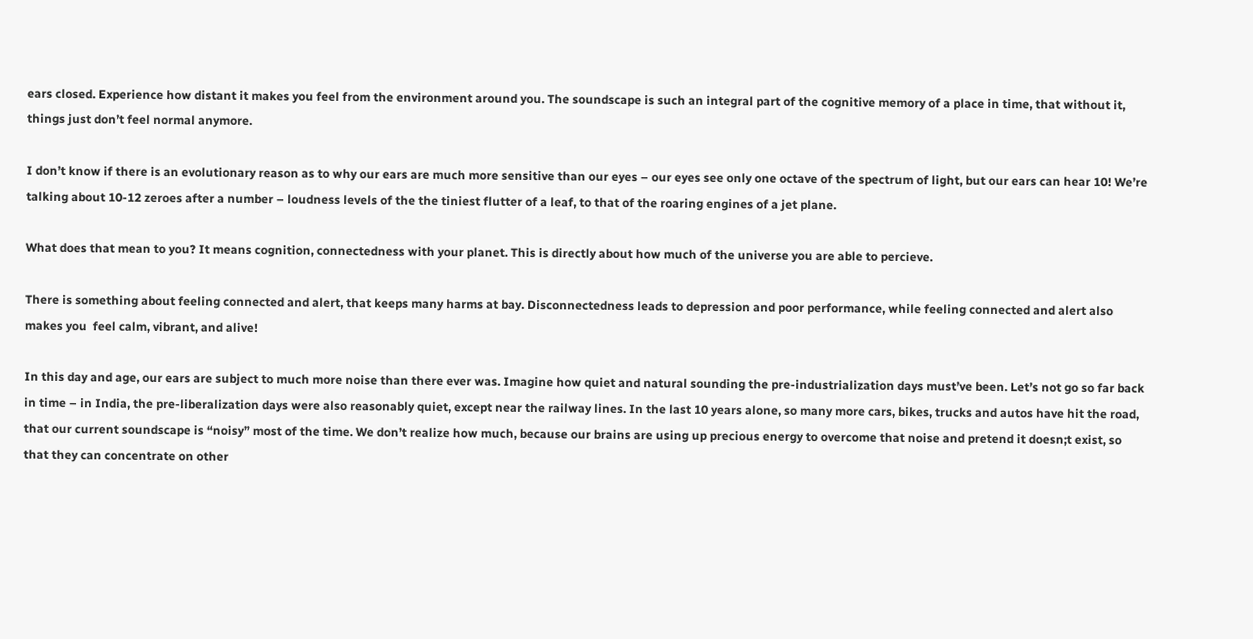ears closed. Experience how distant it makes you feel from the environment around you. The soundscape is such an integral part of the cognitive memory of a place in time, that without it, things just don’t feel normal anymore.

I don’t know if there is an evolutionary reason as to why our ears are much more sensitive than our eyes – our eyes see only one octave of the spectrum of light, but our ears can hear 10! We’re talking about 10-12 zeroes after a number – loudness levels of the the tiniest flutter of a leaf, to that of the roaring engines of a jet plane.

What does that mean to you? It means cognition, connectedness with your planet. This is directly about how much of the universe you are able to percieve.

There is something about feeling connected and alert, that keeps many harms at bay. Disconnectedness leads to depression and poor performance, while feeling connected and alert also makes you  feel calm, vibrant, and alive!

In this day and age, our ears are subject to much more noise than there ever was. Imagine how quiet and natural sounding the pre-industrialization days must’ve been. Let’s not go so far back in time – in India, the pre-liberalization days were also reasonably quiet, except near the railway lines. In the last 10 years alone, so many more cars, bikes, trucks and autos have hit the road, that our current soundscape is “noisy” most of the time. We don’t realize how much, because our brains are using up precious energy to overcome that noise and pretend it doesn;t exist, so that they can concentrate on other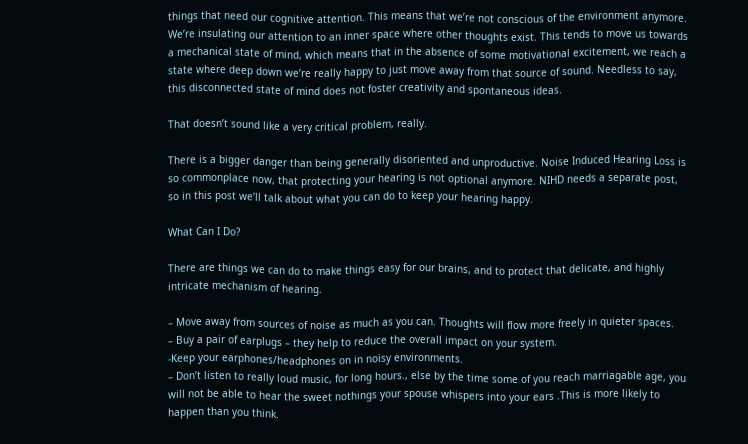things that need our cognitive attention. This means that we’re not conscious of the environment anymore. We’re insulating our attention to an inner space where other thoughts exist. This tends to move us towards a mechanical state of mind, which means that in the absence of some motivational excitement, we reach a state where deep down we’re really happy to just move away from that source of sound. Needless to say, this disconnected state of mind does not foster creativity and spontaneous ideas.

That doesn’t sound like a very critical problem, really.

There is a bigger danger than being generally disoriented and unproductive. Noise Induced Hearing Loss is so commonplace now, that protecting your hearing is not optional anymore. NIHD needs a separate post, so in this post we’ll talk about what you can do to keep your hearing happy.

What Can I Do?

There are things we can do to make things easy for our brains, and to protect that delicate, and highly intricate mechanism of hearing.

– Move away from sources of noise as much as you can. Thoughts will flow more freely in quieter spaces.
– Buy a pair of earplugs – they help to reduce the overall impact on your system.
-Keep your earphones/headphones on in noisy environments.
– Don’t listen to really loud music, for long hours., else by the time some of you reach marriagable age, you will not be able to hear the sweet nothings your spouse whispers into your ears .This is more likely to happen than you think.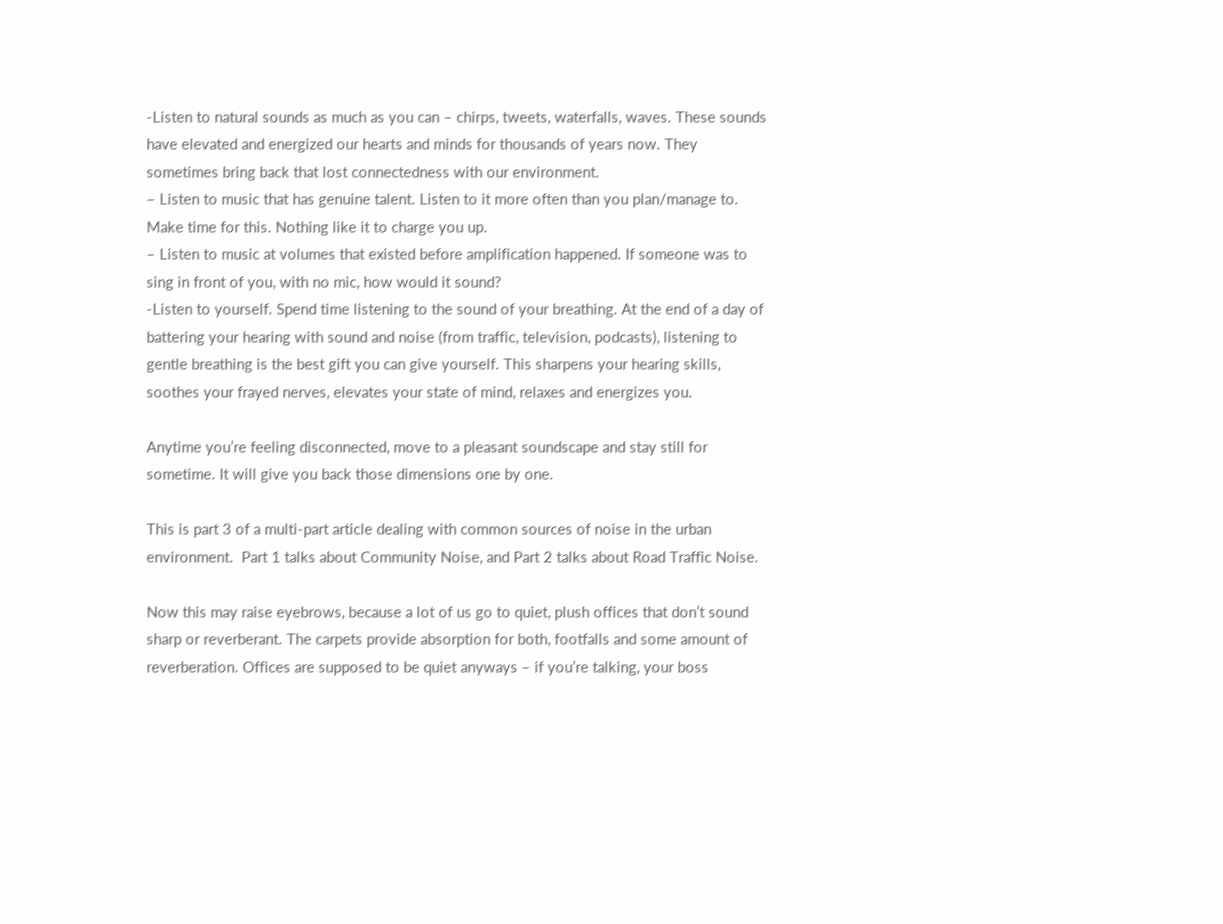-Listen to natural sounds as much as you can – chirps, tweets, waterfalls, waves. These sounds have elevated and energized our hearts and minds for thousands of years now. They sometimes bring back that lost connectedness with our environment.
– Listen to music that has genuine talent. Listen to it more often than you plan/manage to. Make time for this. Nothing like it to charge you up.
– Listen to music at volumes that existed before amplification happened. If someone was to sing in front of you, with no mic, how would it sound?
-Listen to yourself. Spend time listening to the sound of your breathing. At the end of a day of battering your hearing with sound and noise (from traffic, television, podcasts), listening to gentle breathing is the best gift you can give yourself. This sharpens your hearing skills, soothes your frayed nerves, elevates your state of mind, relaxes and energizes you.

Anytime you’re feeling disconnected, move to a pleasant soundscape and stay still for sometime. It will give you back those dimensions one by one.

This is part 3 of a multi-part article dealing with common sources of noise in the urban environment.  Part 1 talks about Community Noise, and Part 2 talks about Road Traffic Noise.

Now this may raise eyebrows, because a lot of us go to quiet, plush offices that don’t sound sharp or reverberant. The carpets provide absorption for both, footfalls and some amount of reverberation. Offices are supposed to be quiet anyways – if you’re talking, your boss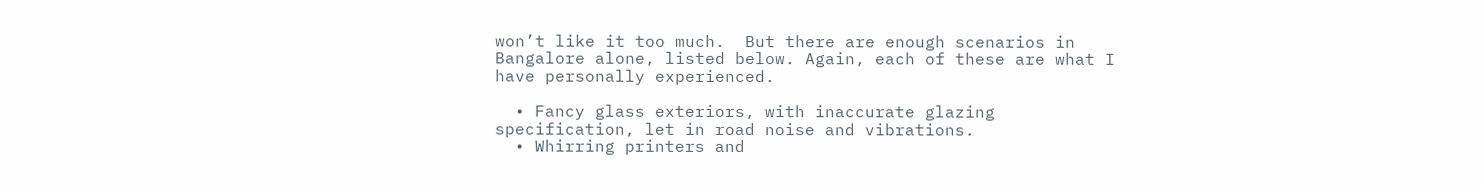won’t like it too much.  But there are enough scenarios in Bangalore alone, listed below. Again, each of these are what I have personally experienced.

  • Fancy glass exteriors, with inaccurate glazing specification, let in road noise and vibrations.
  • Whirring printers and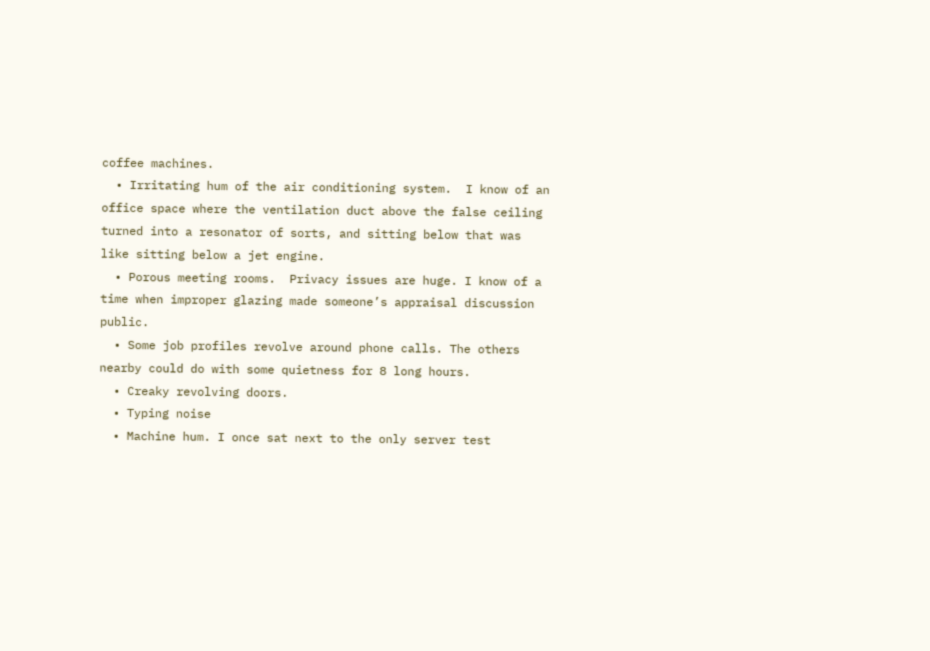coffee machines.
  • Irritating hum of the air conditioning system.  I know of an office space where the ventilation duct above the false ceiling turned into a resonator of sorts, and sitting below that was like sitting below a jet engine.
  • Porous meeting rooms.  Privacy issues are huge. I know of a time when improper glazing made someone’s appraisal discussion public.
  • Some job profiles revolve around phone calls. The others nearby could do with some quietness for 8 long hours.
  • Creaky revolving doors.
  • Typing noise
  • Machine hum. I once sat next to the only server test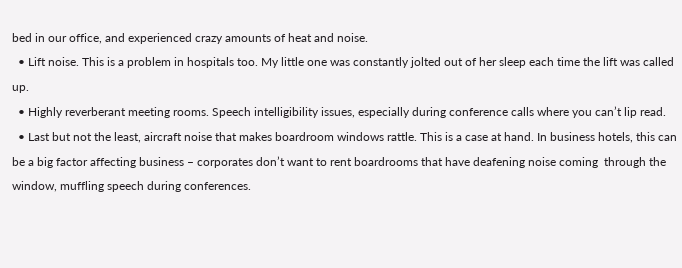bed in our office, and experienced crazy amounts of heat and noise.
  • Lift noise. This is a problem in hospitals too. My little one was constantly jolted out of her sleep each time the lift was called up.
  • Highly reverberant meeting rooms. Speech intelligibility issues, especially during conference calls where you can’t lip read.
  • Last but not the least, aircraft noise that makes boardroom windows rattle. This is a case at hand. In business hotels, this can be a big factor affecting business – corporates don’t want to rent boardrooms that have deafening noise coming  through the window, muffling speech during conferences.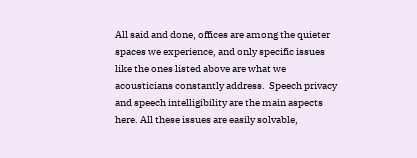All said and done, offices are among the quieter spaces we experience, and only specific issues like the ones listed above are what we acousticians constantly address.  Speech privacy and speech intelligibility are the main aspects here. All these issues are easily solvable,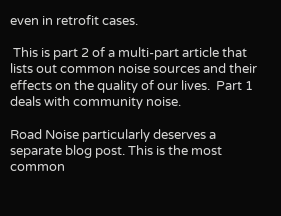even in retrofit cases.

 This is part 2 of a multi-part article that lists out common noise sources and their effects on the quality of our lives.  Part 1 deals with community noise.

Road Noise particularly deserves a separate blog post. This is the most common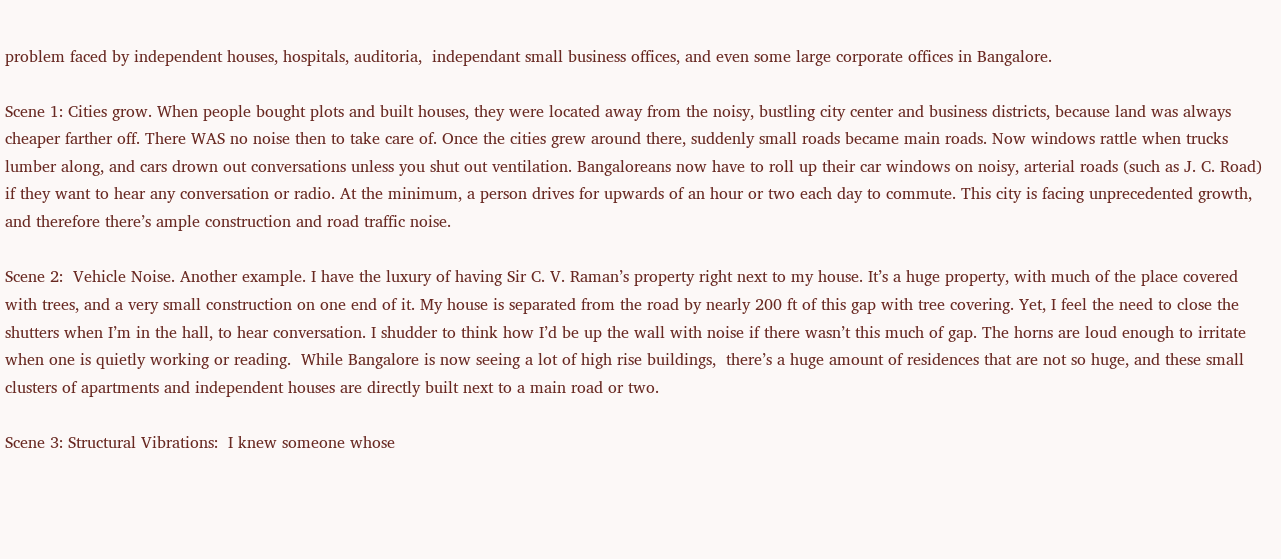problem faced by independent houses, hospitals, auditoria,  independant small business offices, and even some large corporate offices in Bangalore.

Scene 1: Cities grow. When people bought plots and built houses, they were located away from the noisy, bustling city center and business districts, because land was always cheaper farther off. There WAS no noise then to take care of. Once the cities grew around there, suddenly small roads became main roads. Now windows rattle when trucks lumber along, and cars drown out conversations unless you shut out ventilation. Bangaloreans now have to roll up their car windows on noisy, arterial roads (such as J. C. Road) if they want to hear any conversation or radio. At the minimum, a person drives for upwards of an hour or two each day to commute. This city is facing unprecedented growth, and therefore there’s ample construction and road traffic noise.

Scene 2:  Vehicle Noise. Another example. I have the luxury of having Sir C. V. Raman’s property right next to my house. It’s a huge property, with much of the place covered with trees, and a very small construction on one end of it. My house is separated from the road by nearly 200 ft of this gap with tree covering. Yet, I feel the need to close the shutters when I’m in the hall, to hear conversation. I shudder to think how I’d be up the wall with noise if there wasn’t this much of gap. The horns are loud enough to irritate when one is quietly working or reading.  While Bangalore is now seeing a lot of high rise buildings,  there’s a huge amount of residences that are not so huge, and these small clusters of apartments and independent houses are directly built next to a main road or two.

Scene 3: Structural Vibrations:  I knew someone whose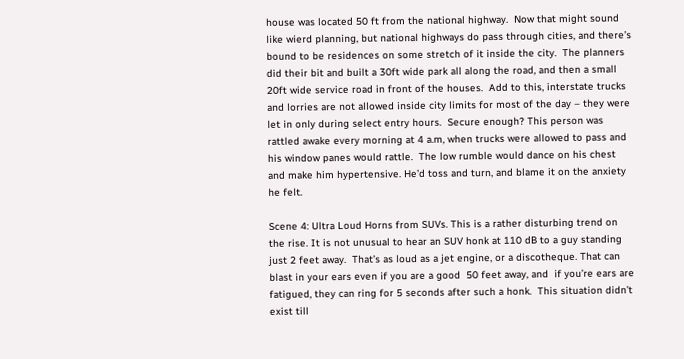house was located 50 ft from the national highway.  Now that might sound like wierd planning, but national highways do pass through cities, and there’s bound to be residences on some stretch of it inside the city.  The planners did their bit and built a 30ft wide park all along the road, and then a small 20ft wide service road in front of the houses.  Add to this, interstate trucks and lorries are not allowed inside city limits for most of the day – they were let in only during select entry hours.  Secure enough? This person was rattled awake every morning at 4 a.m, when trucks were allowed to pass and his window panes would rattle.  The low rumble would dance on his chest and make him hypertensive. He’d toss and turn, and blame it on the anxiety he felt.

Scene 4: Ultra Loud Horns from SUVs. This is a rather disturbing trend on the rise. It is not unusual to hear an SUV honk at 110 dB to a guy standing just 2 feet away.  That’s as loud as a jet engine, or a discotheque. That can blast in your ears even if you are a good  50 feet away, and  if you’re ears are fatigued, they can ring for 5 seconds after such a honk.  This situation didn’t exist till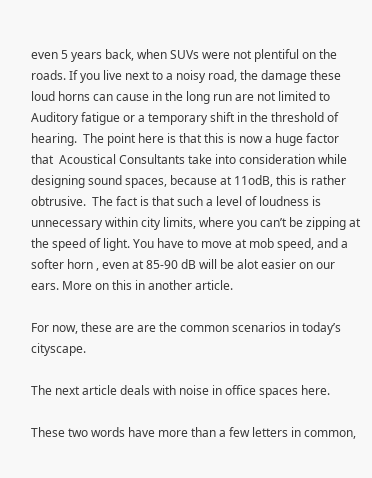even 5 years back, when SUVs were not plentiful on the roads. If you live next to a noisy road, the damage these loud horns can cause in the long run are not limited to Auditory fatigue or a temporary shift in the threshold of hearing.  The point here is that this is now a huge factor that  Acoustical Consultants take into consideration while designing sound spaces, because at 11odB, this is rather obtrusive.  The fact is that such a level of loudness is unnecessary within city limits, where you can’t be zipping at the speed of light. You have to move at mob speed, and a softer horn , even at 85-90 dB will be alot easier on our ears. More on this in another article.

For now, these are are the common scenarios in today’s cityscape.

The next article deals with noise in office spaces here.

These two words have more than a few letters in common,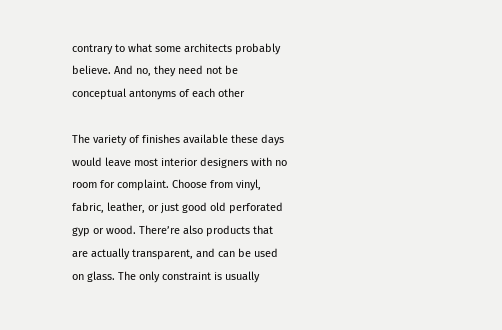contrary to what some architects probably believe. And no, they need not be conceptual antonyms of each other

The variety of finishes available these days would leave most interior designers with no room for complaint. Choose from vinyl, fabric, leather, or just good old perforated gyp or wood. There’re also products that are actually transparent, and can be used on glass. The only constraint is usually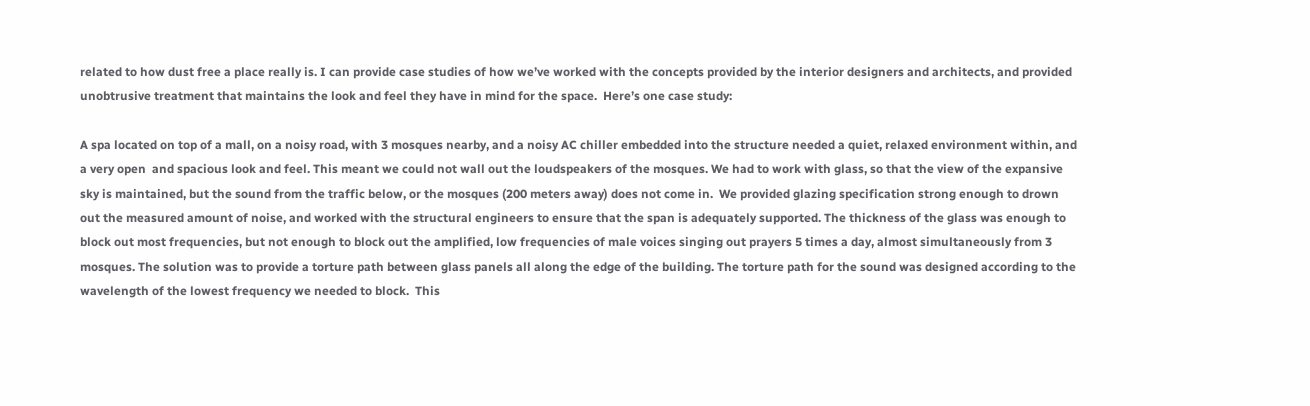related to how dust free a place really is. I can provide case studies of how we’ve worked with the concepts provided by the interior designers and architects, and provided  unobtrusive treatment that maintains the look and feel they have in mind for the space.  Here’s one case study:

A spa located on top of a mall, on a noisy road, with 3 mosques nearby, and a noisy AC chiller embedded into the structure needed a quiet, relaxed environment within, and a very open  and spacious look and feel. This meant we could not wall out the loudspeakers of the mosques. We had to work with glass, so that the view of the expansive sky is maintained, but the sound from the traffic below, or the mosques (200 meters away) does not come in.  We provided glazing specification strong enough to drown out the measured amount of noise, and worked with the structural engineers to ensure that the span is adequately supported. The thickness of the glass was enough to block out most frequencies, but not enough to block out the amplified, low frequencies of male voices singing out prayers 5 times a day, almost simultaneously from 3 mosques. The solution was to provide a torture path between glass panels all along the edge of the building. The torture path for the sound was designed according to the wavelength of the lowest frequency we needed to block.  This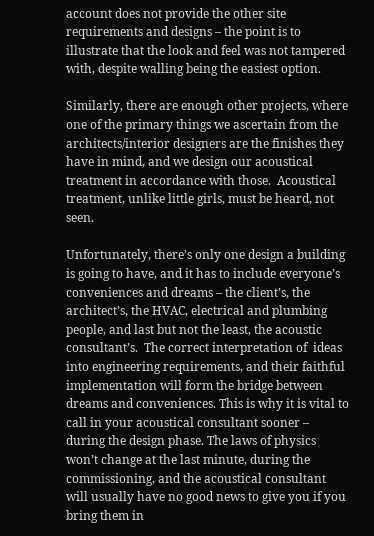account does not provide the other site requirements and designs – the point is to illustrate that the look and feel was not tampered with, despite walling being the easiest option.

Similarly, there are enough other projects, where one of the primary things we ascertain from the architects/interior designers are the finishes they have in mind, and we design our acoustical treatment in accordance with those.  Acoustical treatment, unlike little girls, must be heard, not seen.

Unfortunately, there’s only one design a building is going to have, and it has to include everyone’s conveniences and dreams – the client’s, the architect’s, the HVAC, electrical and plumbing people, and last but not the least, the acoustic consultant’s.  The correct interpretation of  ideas into engineering requirements, and their faithful implementation will form the bridge between dreams and conveniences. This is why it is vital to call in your acoustical consultant sooner – during the design phase. The laws of physics won’t change at the last minute, during the commissioning, and the acoustical consultant will usually have no good news to give you if you bring them in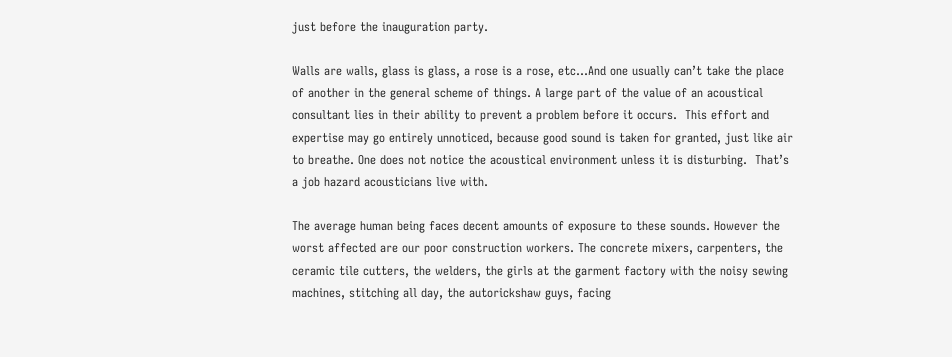just before the inauguration party.

Walls are walls, glass is glass, a rose is a rose, etc…And one usually can’t take the place of another in the general scheme of things. A large part of the value of an acoustical consultant lies in their ability to prevent a problem before it occurs.  This effort and expertise may go entirely unnoticed, because good sound is taken for granted, just like air to breathe. One does not notice the acoustical environment unless it is disturbing.  That’s a job hazard acousticians live with.

The average human being faces decent amounts of exposure to these sounds. However the worst affected are our poor construction workers. The concrete mixers, carpenters, the ceramic tile cutters, the welders, the girls at the garment factory with the noisy sewing machines, stitching all day, the autorickshaw guys, facing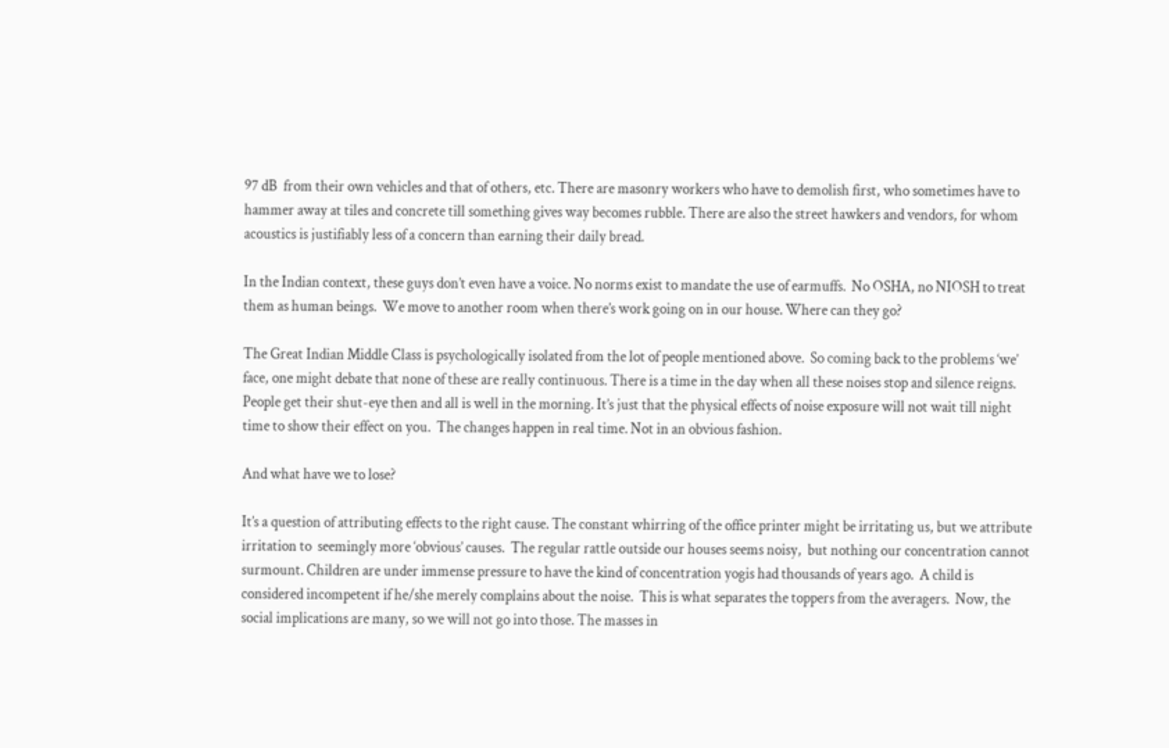97 dB  from their own vehicles and that of others, etc. There are masonry workers who have to demolish first, who sometimes have to hammer away at tiles and concrete till something gives way becomes rubble. There are also the street hawkers and vendors, for whom acoustics is justifiably less of a concern than earning their daily bread.

In the Indian context, these guys don’t even have a voice. No norms exist to mandate the use of earmuffs.  No OSHA, no NIOSH to treat them as human beings.  We move to another room when there’s work going on in our house. Where can they go?

The Great Indian Middle Class is psychologically isolated from the lot of people mentioned above.  So coming back to the problems ‘we’ face, one might debate that none of these are really continuous. There is a time in the day when all these noises stop and silence reigns. People get their shut-eye then and all is well in the morning. It’s just that the physical effects of noise exposure will not wait till night time to show their effect on you.  The changes happen in real time. Not in an obvious fashion.

And what have we to lose?

It’s a question of attributing effects to the right cause. The constant whirring of the office printer might be irritating us, but we attribute irritation to  seemingly more ‘obvious’ causes.  The regular rattle outside our houses seems noisy,  but nothing our concentration cannot surmount. Children are under immense pressure to have the kind of concentration yogis had thousands of years ago.  A child is considered incompetent if he/she merely complains about the noise.  This is what separates the toppers from the averagers.  Now, the social implications are many, so we will not go into those. The masses in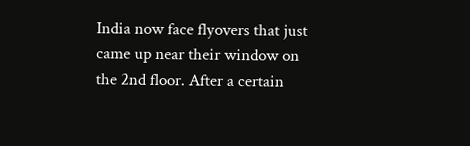India now face flyovers that just came up near their window on the 2nd floor. After a certain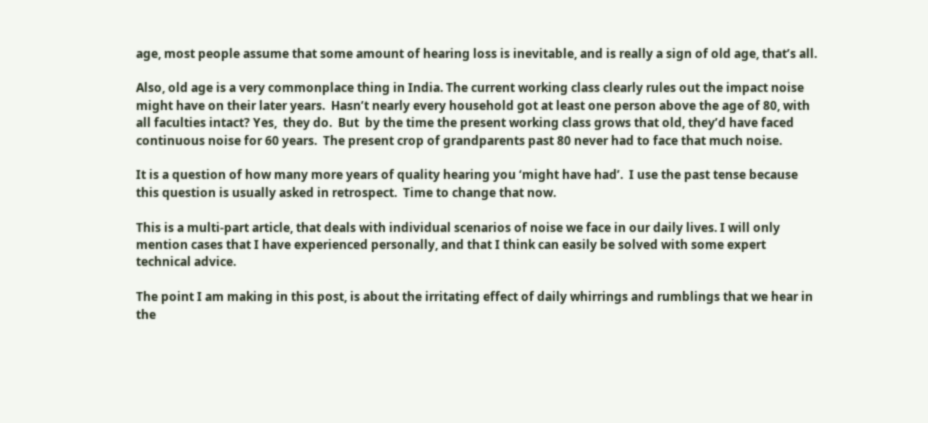age, most people assume that some amount of hearing loss is inevitable, and is really a sign of old age, that’s all.

Also, old age is a very commonplace thing in India. The current working class clearly rules out the impact noise might have on their later years.  Hasn’t nearly every household got at least one person above the age of 80, with all faculties intact? Yes,  they do.  But  by the time the present working class grows that old, they’d have faced continuous noise for 60 years.  The present crop of grandparents past 80 never had to face that much noise.

It is a question of how many more years of quality hearing you ‘might have had’.  I use the past tense because this question is usually asked in retrospect.  Time to change that now.

This is a multi-part article, that deals with individual scenarios of noise we face in our daily lives. I will only mention cases that I have experienced personally, and that I think can easily be solved with some expert technical advice.

The point I am making in this post, is about the irritating effect of daily whirrings and rumblings that we hear in the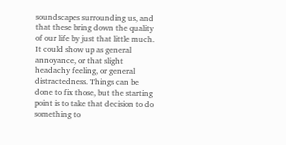soundscapes surrounding us, and that these bring down the quality of our life by just that little much.  It could show up as general annoyance, or that slight headachy feeling, or general distractedness. Things can be done to fix those, but the starting point is to take that decision to do something to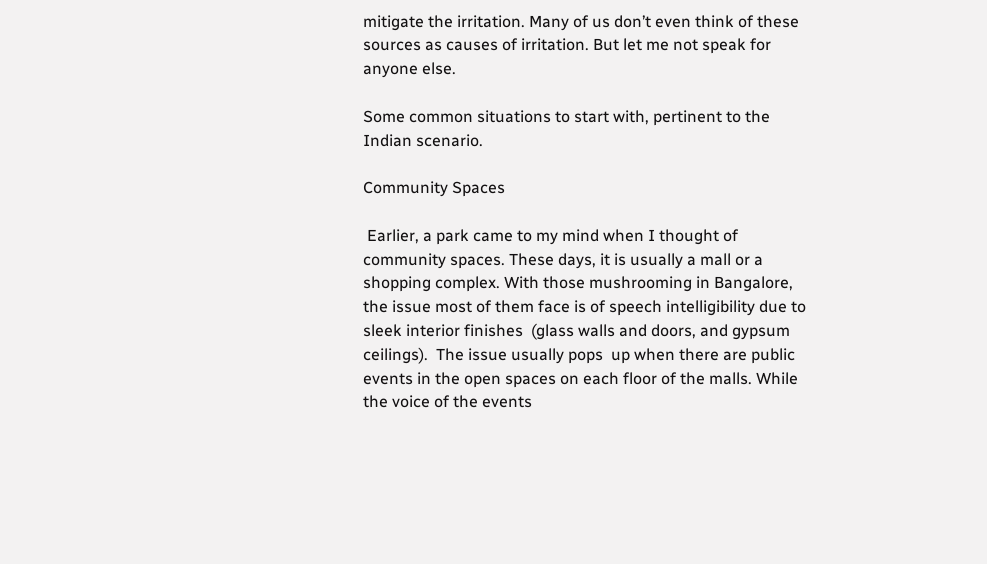mitigate the irritation. Many of us don’t even think of these sources as causes of irritation. But let me not speak for anyone else.

Some common situations to start with, pertinent to the Indian scenario.

Community Spaces

 Earlier, a park came to my mind when I thought of community spaces. These days, it is usually a mall or a shopping complex. With those mushrooming in Bangalore, the issue most of them face is of speech intelligibility due to sleek interior finishes  (glass walls and doors, and gypsum ceilings).  The issue usually pops  up when there are public events in the open spaces on each floor of the malls. While the voice of the events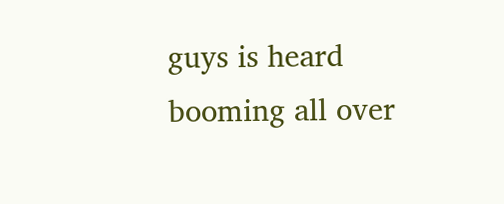guys is heard booming all over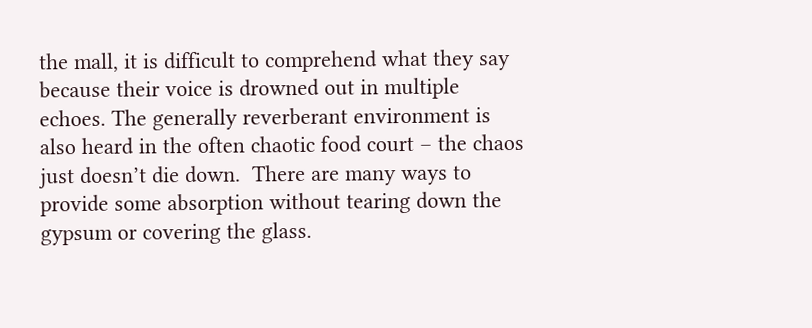the mall, it is difficult to comprehend what they say because their voice is drowned out in multiple echoes. The generally reverberant environment is also heard in the often chaotic food court – the chaos just doesn’t die down.  There are many ways to provide some absorption without tearing down the gypsum or covering the glass.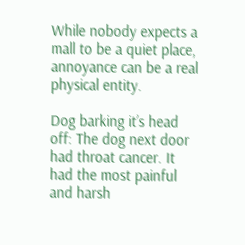While nobody expects a mall to be a quiet place, annoyance can be a real physical entity.

Dog barking it’s head off: The dog next door had throat cancer. It had the most painful and harsh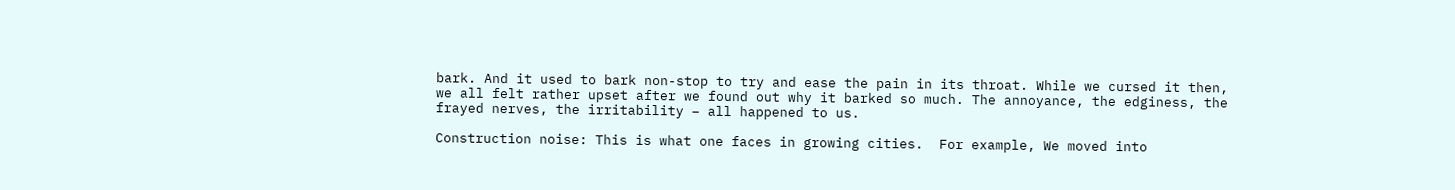bark. And it used to bark non-stop to try and ease the pain in its throat. While we cursed it then, we all felt rather upset after we found out why it barked so much. The annoyance, the edginess, the frayed nerves, the irritability – all happened to us.

Construction noise: This is what one faces in growing cities.  For example, We moved into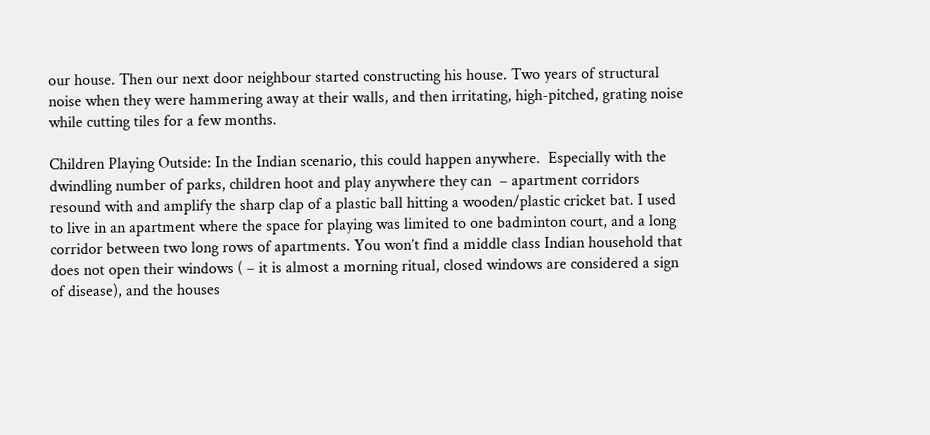our house. Then our next door neighbour started constructing his house. Two years of structural noise when they were hammering away at their walls, and then irritating, high-pitched, grating noise while cutting tiles for a few months.

Children Playing Outside: In the Indian scenario, this could happen anywhere.  Especially with the dwindling number of parks, children hoot and play anywhere they can  – apartment corridors resound with and amplify the sharp clap of a plastic ball hitting a wooden/plastic cricket bat. I used to live in an apartment where the space for playing was limited to one badminton court, and a long corridor between two long rows of apartments. You won’t find a middle class Indian household that does not open their windows ( – it is almost a morning ritual, closed windows are considered a sign of disease), and the houses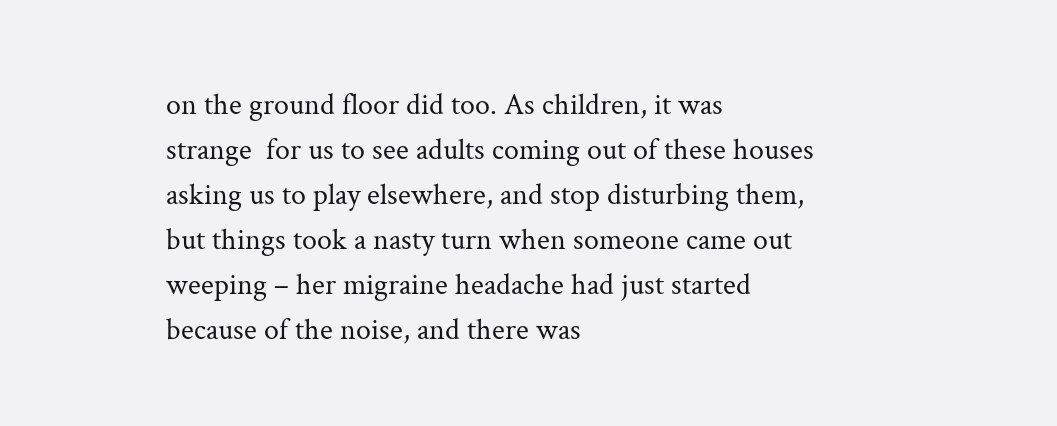on the ground floor did too. As children, it was strange  for us to see adults coming out of these houses asking us to play elsewhere, and stop disturbing them, but things took a nasty turn when someone came out weeping – her migraine headache had just started because of the noise, and there was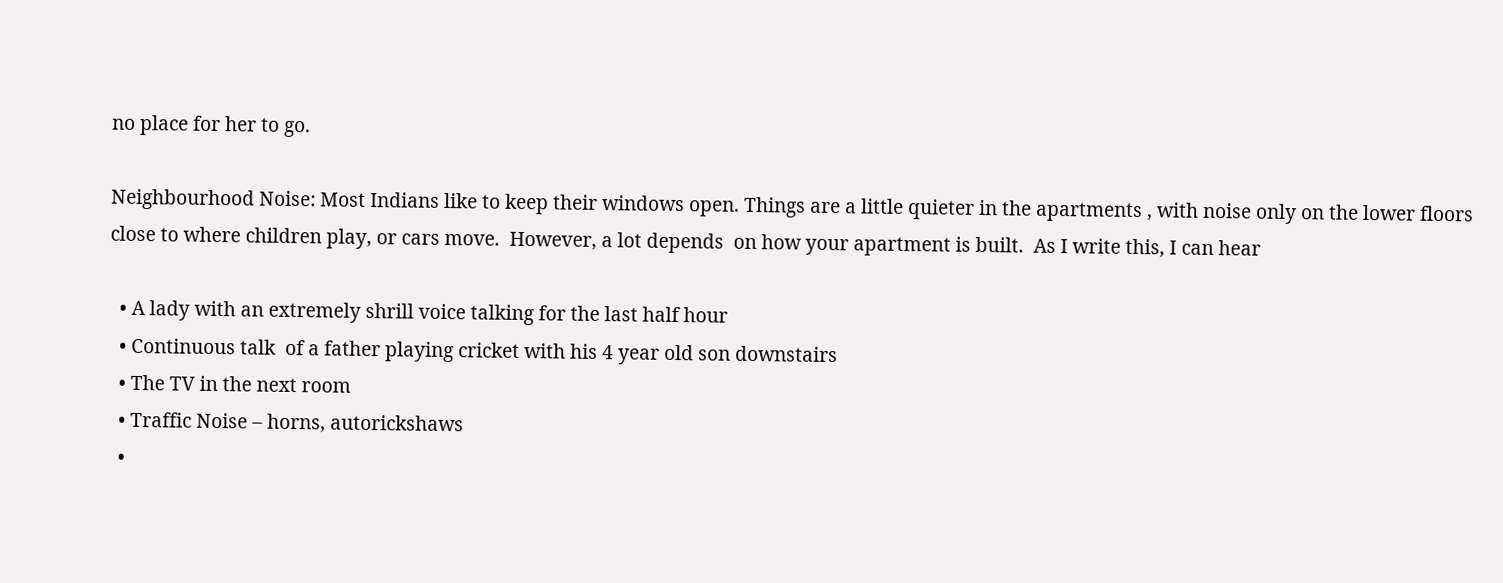no place for her to go.

Neighbourhood Noise: Most Indians like to keep their windows open. Things are a little quieter in the apartments , with noise only on the lower floors close to where children play, or cars move.  However, a lot depends  on how your apartment is built.  As I write this, I can hear

  • A lady with an extremely shrill voice talking for the last half hour
  • Continuous talk  of a father playing cricket with his 4 year old son downstairs
  • The TV in the next room
  • Traffic Noise – horns, autorickshaws
  •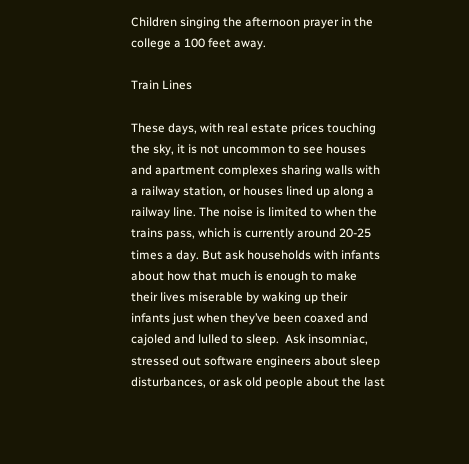Children singing the afternoon prayer in the college a 100 feet away.

Train Lines

These days, with real estate prices touching the sky, it is not uncommon to see houses and apartment complexes sharing walls with a railway station, or houses lined up along a railway line. The noise is limited to when the trains pass, which is currently around 20-25 times a day. But ask households with infants about how that much is enough to make their lives miserable by waking up their infants just when they’ve been coaxed and cajoled and lulled to sleep.  Ask insomniac, stressed out software engineers about sleep disturbances, or ask old people about the last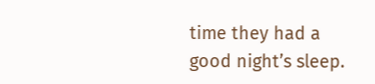time they had a good night’s sleep.